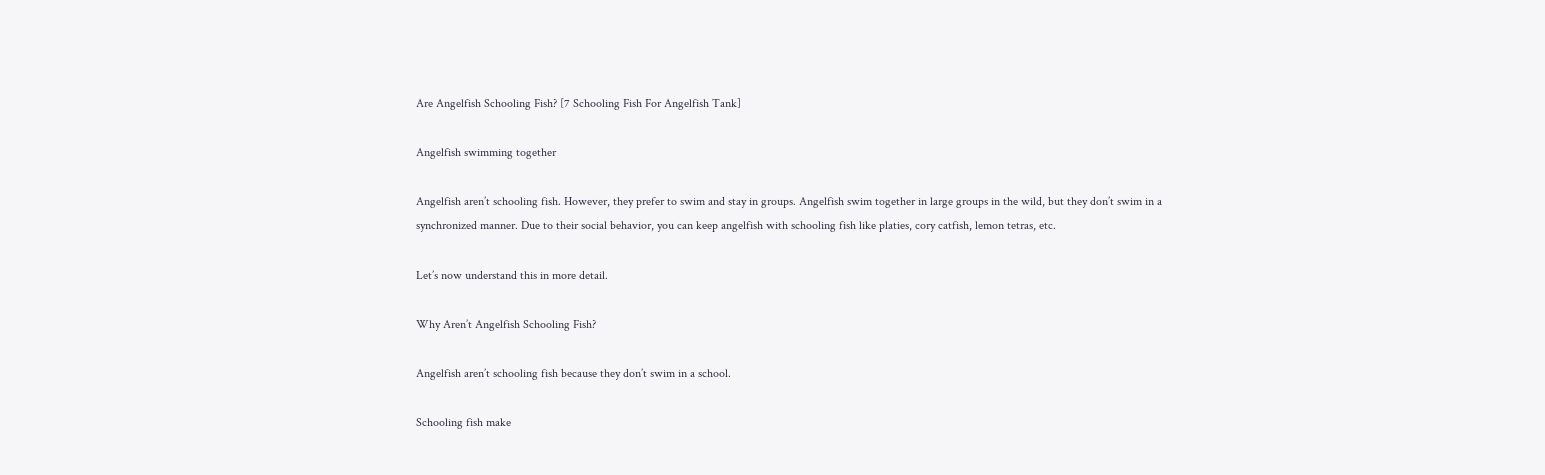Are Angelfish Schooling Fish? [7 Schooling Fish For Angelfish Tank]

Angelfish swimming together

Angelfish aren’t schooling fish. However, they prefer to swim and stay in groups. Angelfish swim together in large groups in the wild, but they don’t swim in a synchronized manner. Due to their social behavior, you can keep angelfish with schooling fish like platies, cory catfish, lemon tetras, etc.

Let’s now understand this in more detail.

Why Aren’t Angelfish Schooling Fish?

Angelfish aren’t schooling fish because they don’t swim in a school.

Schooling fish make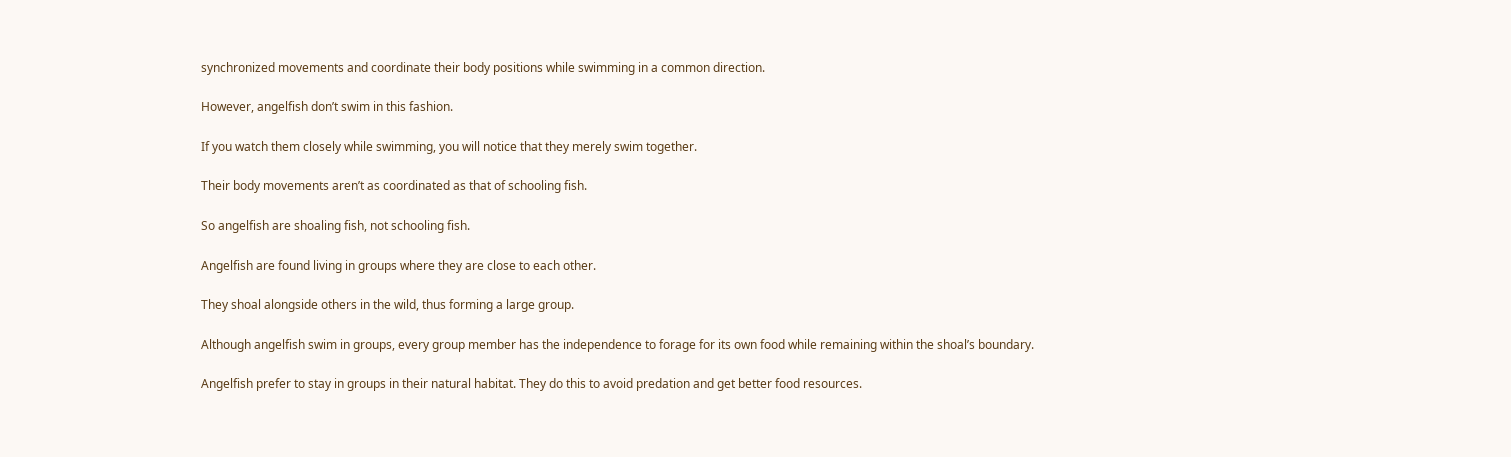synchronized movements and coordinate their body positions while swimming in a common direction.

However, angelfish don’t swim in this fashion.

If you watch them closely while swimming, you will notice that they merely swim together.

Their body movements aren’t as coordinated as that of schooling fish.

So angelfish are shoaling fish, not schooling fish.

Angelfish are found living in groups where they are close to each other.

They shoal alongside others in the wild, thus forming a large group.

Although angelfish swim in groups, every group member has the independence to forage for its own food while remaining within the shoal’s boundary.

Angelfish prefer to stay in groups in their natural habitat. They do this to avoid predation and get better food resources.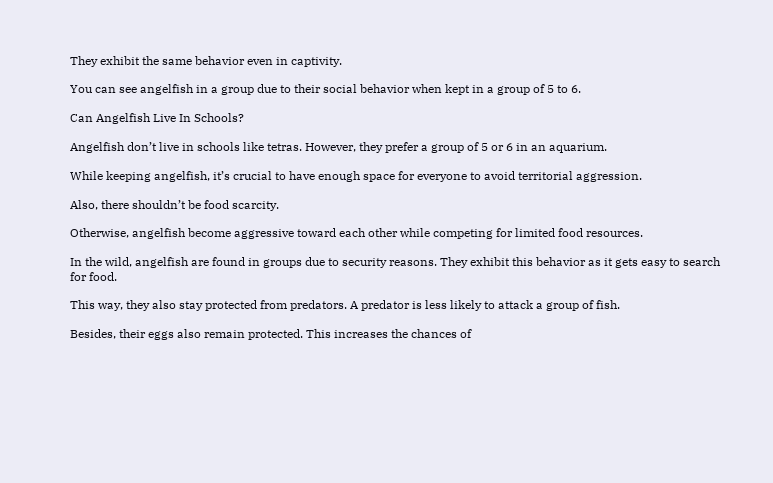They exhibit the same behavior even in captivity.

You can see angelfish in a group due to their social behavior when kept in a group of 5 to 6.

Can Angelfish Live In Schools?

Angelfish don’t live in schools like tetras. However, they prefer a group of 5 or 6 in an aquarium.

While keeping angelfish, it’s crucial to have enough space for everyone to avoid territorial aggression.

Also, there shouldn’t be food scarcity.

Otherwise, angelfish become aggressive toward each other while competing for limited food resources.

In the wild, angelfish are found in groups due to security reasons. They exhibit this behavior as it gets easy to search for food.

This way, they also stay protected from predators. A predator is less likely to attack a group of fish.

Besides, their eggs also remain protected. This increases the chances of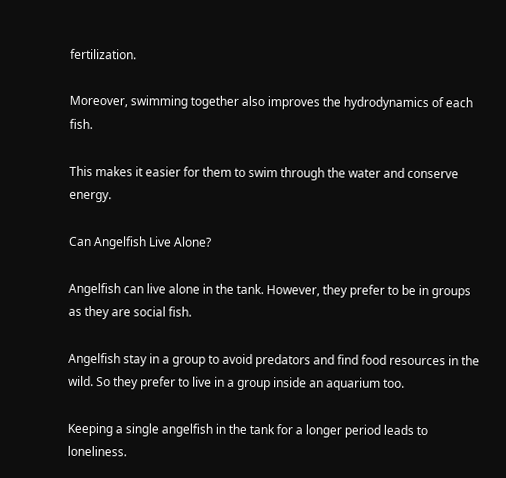fertilization.

Moreover, swimming together also improves the hydrodynamics of each fish.

This makes it easier for them to swim through the water and conserve energy.

Can Angelfish Live Alone?

Angelfish can live alone in the tank. However, they prefer to be in groups as they are social fish.

Angelfish stay in a group to avoid predators and find food resources in the wild. So they prefer to live in a group inside an aquarium too.

Keeping a single angelfish in the tank for a longer period leads to loneliness.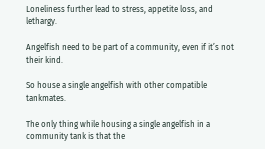Loneliness further lead to stress, appetite loss, and lethargy.

Angelfish need to be part of a community, even if it’s not their kind.

So house a single angelfish with other compatible tankmates.

The only thing while housing a single angelfish in a community tank is that the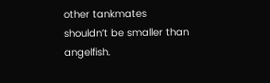other tankmates shouldn’t be smaller than angelfish.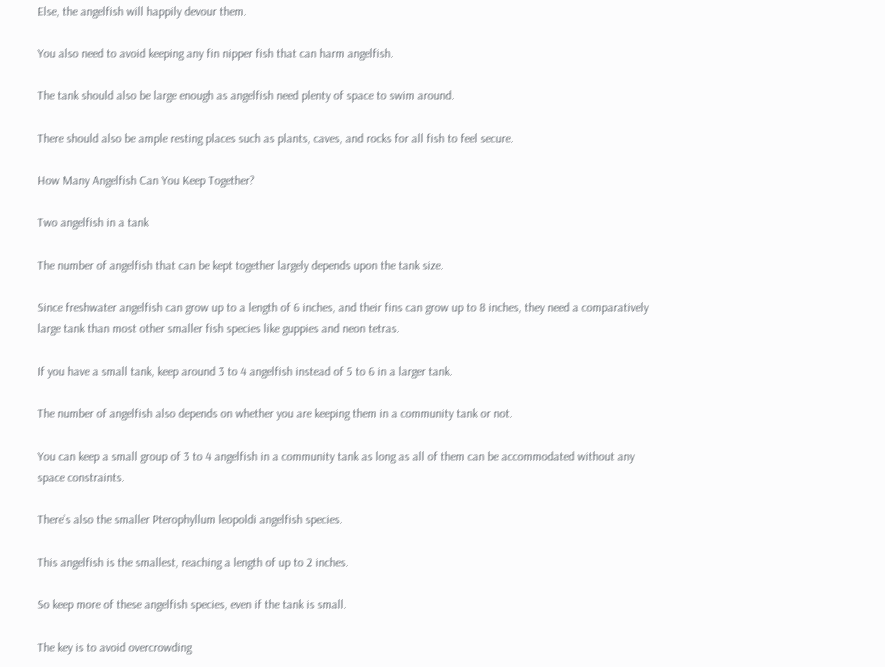Else, the angelfish will happily devour them.

You also need to avoid keeping any fin nipper fish that can harm angelfish.

The tank should also be large enough as angelfish need plenty of space to swim around.

There should also be ample resting places such as plants, caves, and rocks for all fish to feel secure.

How Many Angelfish Can You Keep Together?

Two angelfish in a tank

The number of angelfish that can be kept together largely depends upon the tank size.

Since freshwater angelfish can grow up to a length of 6 inches, and their fins can grow up to 8 inches, they need a comparatively large tank than most other smaller fish species like guppies and neon tetras.

If you have a small tank, keep around 3 to 4 angelfish instead of 5 to 6 in a larger tank.

The number of angelfish also depends on whether you are keeping them in a community tank or not.

You can keep a small group of 3 to 4 angelfish in a community tank as long as all of them can be accommodated without any space constraints.

There’s also the smaller Pterophyllum leopoldi angelfish species.

This angelfish is the smallest, reaching a length of up to 2 inches.

So keep more of these angelfish species, even if the tank is small.

The key is to avoid overcrowding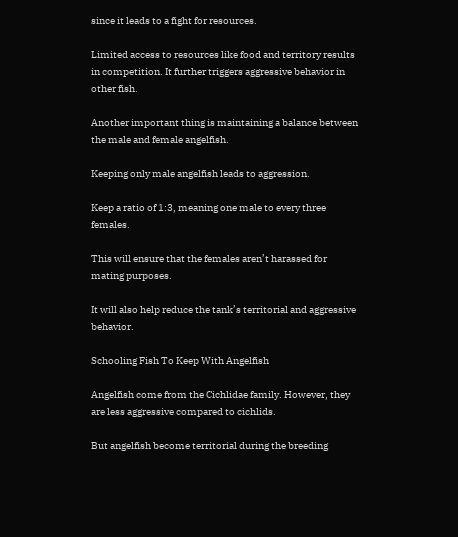since it leads to a fight for resources.

Limited access to resources like food and territory results in competition. It further triggers aggressive behavior in other fish.

Another important thing is maintaining a balance between the male and female angelfish.

Keeping only male angelfish leads to aggression.

Keep a ratio of 1:3, meaning one male to every three females.

This will ensure that the females aren’t harassed for mating purposes.

It will also help reduce the tank’s territorial and aggressive behavior.

Schooling Fish To Keep With Angelfish

Angelfish come from the Cichlidae family. However, they are less aggressive compared to cichlids.

But angelfish become territorial during the breeding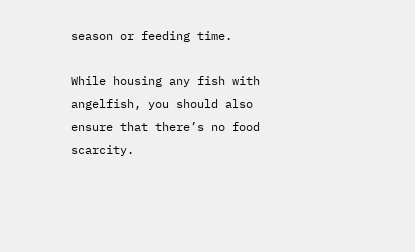season or feeding time.

While housing any fish with angelfish, you should also ensure that there’s no food scarcity.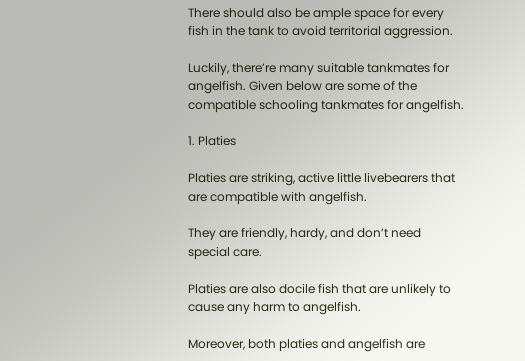There should also be ample space for every fish in the tank to avoid territorial aggression.

Luckily, there’re many suitable tankmates for angelfish. Given below are some of the compatible schooling tankmates for angelfish.

1. Platies

Platies are striking, active little livebearers that are compatible with angelfish.

They are friendly, hardy, and don’t need special care.

Platies are also docile fish that are unlikely to cause any harm to angelfish.

Moreover, both platies and angelfish are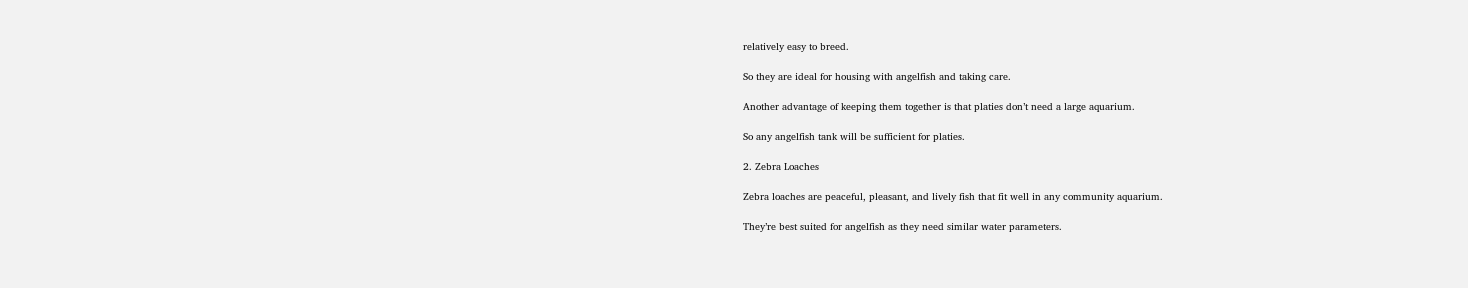relatively easy to breed.

So they are ideal for housing with angelfish and taking care.

Another advantage of keeping them together is that platies don’t need a large aquarium.

So any angelfish tank will be sufficient for platies.

2. Zebra Loaches

Zebra loaches are peaceful, pleasant, and lively fish that fit well in any community aquarium.

They’re best suited for angelfish as they need similar water parameters.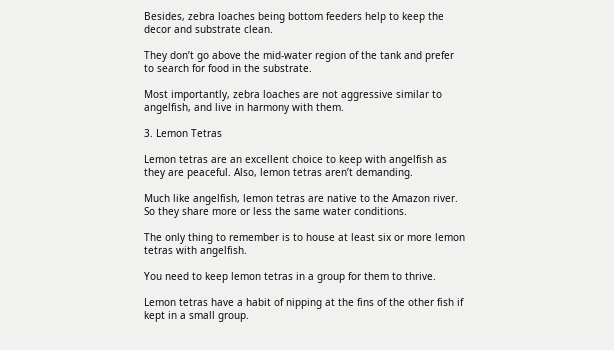Besides, zebra loaches being bottom feeders help to keep the decor and substrate clean.

They don’t go above the mid-water region of the tank and prefer to search for food in the substrate.

Most importantly, zebra loaches are not aggressive similar to angelfish, and live in harmony with them.

3. Lemon Tetras

Lemon tetras are an excellent choice to keep with angelfish as they are peaceful. Also, lemon tetras aren’t demanding.

Much like angelfish, lemon tetras are native to the Amazon river. So they share more or less the same water conditions.

The only thing to remember is to house at least six or more lemon tetras with angelfish.

You need to keep lemon tetras in a group for them to thrive.

Lemon tetras have a habit of nipping at the fins of the other fish if kept in a small group.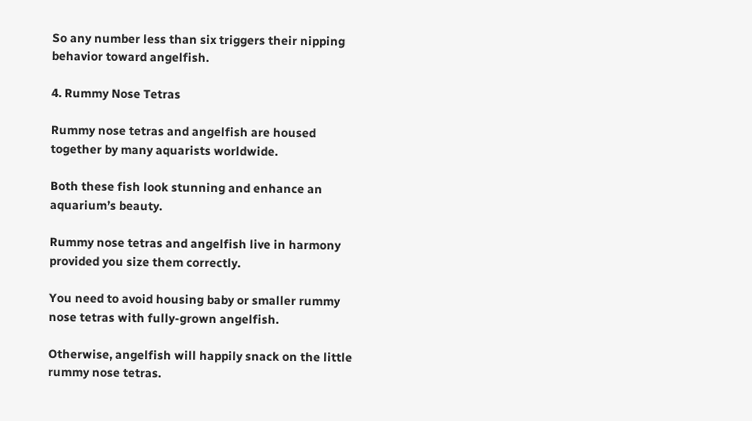So any number less than six triggers their nipping behavior toward angelfish.

4. Rummy Nose Tetras

Rummy nose tetras and angelfish are housed together by many aquarists worldwide.

Both these fish look stunning and enhance an aquarium’s beauty.

Rummy nose tetras and angelfish live in harmony provided you size them correctly.

You need to avoid housing baby or smaller rummy nose tetras with fully-grown angelfish.

Otherwise, angelfish will happily snack on the little rummy nose tetras.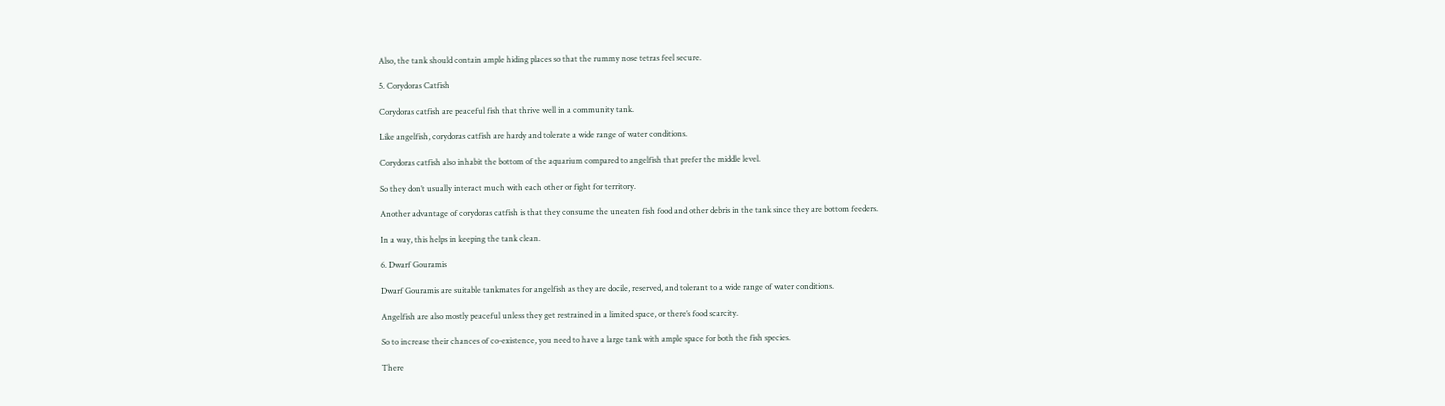Also, the tank should contain ample hiding places so that the rummy nose tetras feel secure.

5. Corydoras Catfish

Corydoras catfish are peaceful fish that thrive well in a community tank.

Like angelfish, corydoras catfish are hardy and tolerate a wide range of water conditions.

Corydoras catfish also inhabit the bottom of the aquarium compared to angelfish that prefer the middle level.

So they don’t usually interact much with each other or fight for territory.

Another advantage of corydoras catfish is that they consume the uneaten fish food and other debris in the tank since they are bottom feeders.

In a way, this helps in keeping the tank clean.

6. Dwarf Gouramis

Dwarf Gouramis are suitable tankmates for angelfish as they are docile, reserved, and tolerant to a wide range of water conditions.

Angelfish are also mostly peaceful unless they get restrained in a limited space, or there’s food scarcity.

So to increase their chances of co-existence, you need to have a large tank with ample space for both the fish species.

There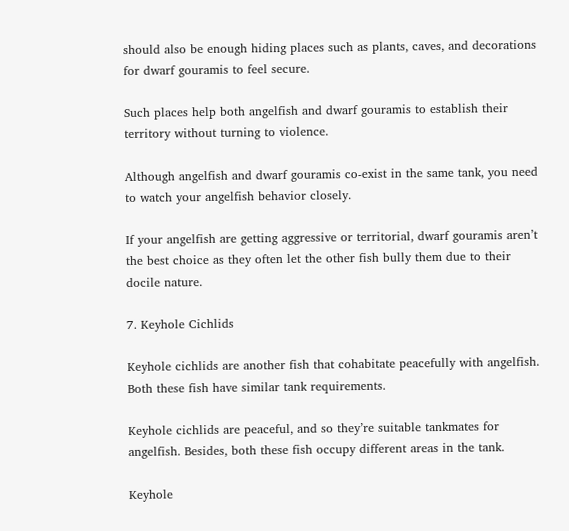should also be enough hiding places such as plants, caves, and decorations for dwarf gouramis to feel secure.

Such places help both angelfish and dwarf gouramis to establish their territory without turning to violence.

Although angelfish and dwarf gouramis co-exist in the same tank, you need to watch your angelfish behavior closely.

If your angelfish are getting aggressive or territorial, dwarf gouramis aren’t the best choice as they often let the other fish bully them due to their docile nature.

7. Keyhole Cichlids

Keyhole cichlids are another fish that cohabitate peacefully with angelfish. Both these fish have similar tank requirements.

Keyhole cichlids are peaceful, and so they’re suitable tankmates for angelfish. Besides, both these fish occupy different areas in the tank.

Keyhole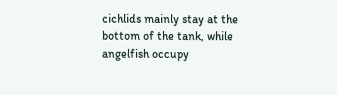cichlids mainly stay at the bottom of the tank, while angelfish occupy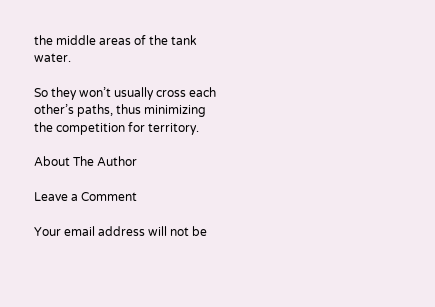the middle areas of the tank water.

So they won’t usually cross each other’s paths, thus minimizing the competition for territory.

About The Author

Leave a Comment

Your email address will not be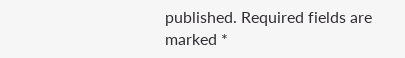published. Required fields are marked *